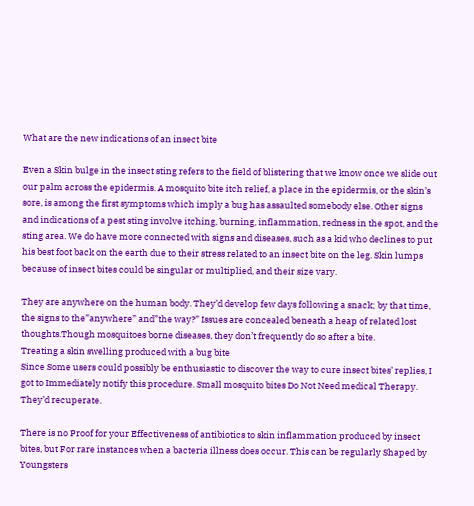What are the new indications of an insect bite

Even a Skin bulge in the insect sting refers to the field of blistering that we know once we slide out our palm across the epidermis. A mosquito bite itch relief, a place in the epidermis, or the skin’s sore, is among the first symptoms which imply a bug has assaulted somebody else. Other signs and indications of a pest sting involve itching, burning, inflammation, redness in the spot, and the sting area. We do have more connected with signs and diseases, such as a kid who declines to put his best foot back on the earth due to their stress related to an insect bite on the leg. Skin lumps because of insect bites could be singular or multiplied, and their size vary.

They are anywhere on the human body. They’d develop few days following a snack; by that time, the signs to the”anywhere” and”the way?” Issues are concealed beneath a heap of related lost thoughts.Though mosquitoes borne diseases, they don’t frequently do so after a bite.
Treating a skin swelling produced with a bug bite
Since Some users could possibly be enthusiastic to discover the way to cure insect bites’ replies, I got to Immediately notify this procedure. Small mosquito bites Do Not Need medical Therapy. They’d recuperate.

There is no Proof for your Effectiveness of antibiotics to skin inflammation produced by insect bites, but For rare instances when a bacteria illness does occur. This can be regularly Shaped by Youngsters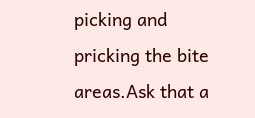picking and pricking the bite areas.Ask that a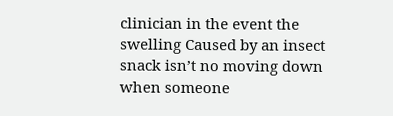clinician in the event the swelling Caused by an insect snack isn’t no moving down when someone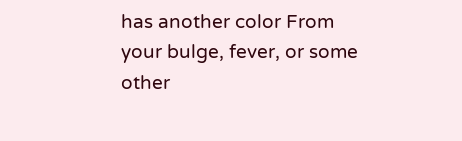has another color From your bulge, fever, or some other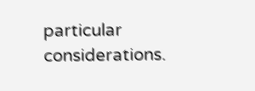particular considerations.